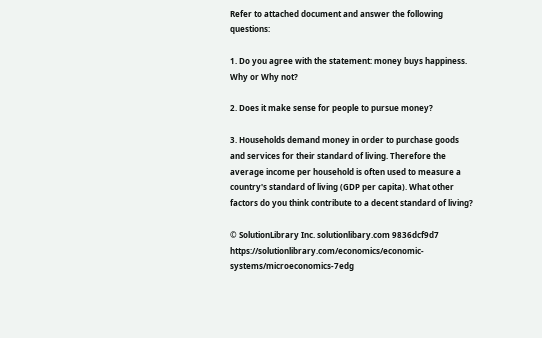Refer to attached document and answer the following questions:

1. Do you agree with the statement: money buys happiness. Why or Why not?

2. Does it make sense for people to pursue money?

3. Households demand money in order to purchase goods and services for their standard of living. Therefore the average income per household is often used to measure a country's standard of living (GDP per capita). What other factors do you think contribute to a decent standard of living?

© SolutionLibrary Inc. solutionlibary.com 9836dcf9d7 https://solutionlibrary.com/economics/economic-systems/microeconomics-7edg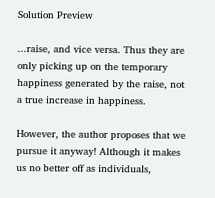Solution Preview

...raise, and vice versa. Thus they are only picking up on the temporary happiness generated by the raise, not a true increase in happiness.

However, the author proposes that we pursue it anyway! Although it makes us no better off as individuals,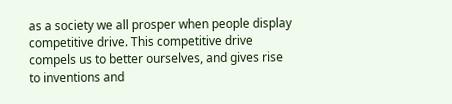as a society we all prosper when people display competitive drive. This competitive drive compels us to better ourselves, and gives rise to inventions and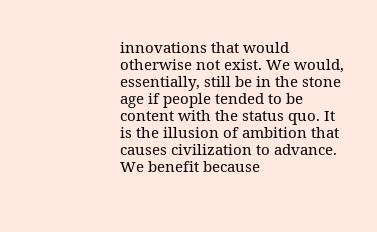innovations that would otherwise not exist. We would, essentially, still be in the stone age if people tended to be content with the status quo. It is the illusion of ambition that causes civilization to advance. We benefit because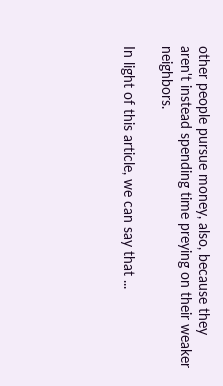other people pursue money, also, because they aren't instead spending time preying on their weaker neighbors.

In light of this article, we can say that ...